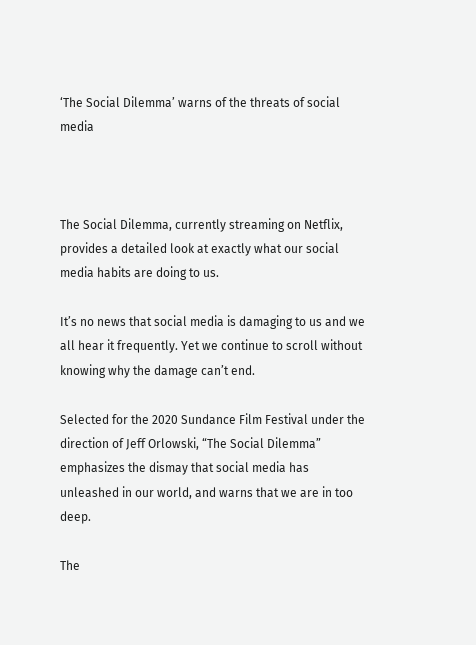‘The Social Dilemma’ warns of the threats of social media



The Social Dilemma, currently streaming on Netflix, provides a detailed look at exactly what our social media habits are doing to us.

It’s no news that social media is damaging to us and we all hear it frequently. Yet we continue to scroll without knowing why the damage can’t end.

Selected for the 2020 Sundance Film Festival under the direction of Jeff Orlowski, “The Social Dilemma” emphasizes the dismay that social media has unleashed in our world, and warns that we are in too deep.

The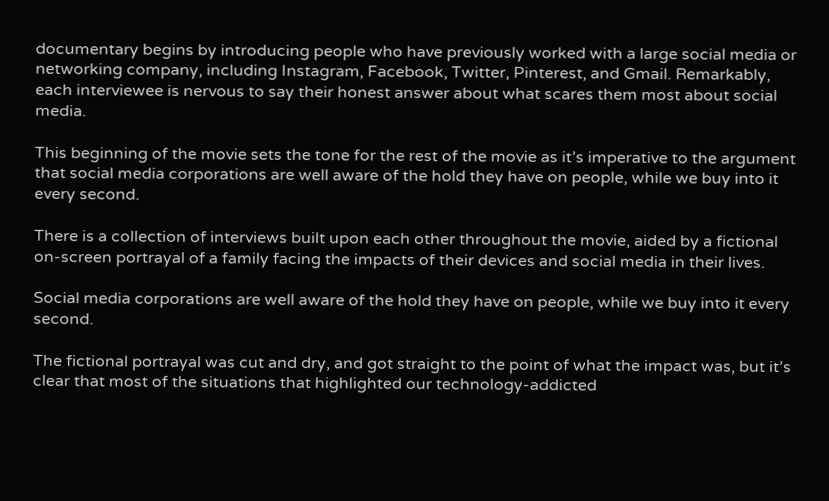documentary begins by introducing people who have previously worked with a large social media or networking company, including Instagram, Facebook, Twitter, Pinterest, and Gmail. Remarkably, each interviewee is nervous to say their honest answer about what scares them most about social media.

This beginning of the movie sets the tone for the rest of the movie as it’s imperative to the argument that social media corporations are well aware of the hold they have on people, while we buy into it every second.

There is a collection of interviews built upon each other throughout the movie, aided by a fictional on-screen portrayal of a family facing the impacts of their devices and social media in their lives.

Social media corporations are well aware of the hold they have on people, while we buy into it every second.

The fictional portrayal was cut and dry, and got straight to the point of what the impact was, but it’s clear that most of the situations that highlighted our technology-addicted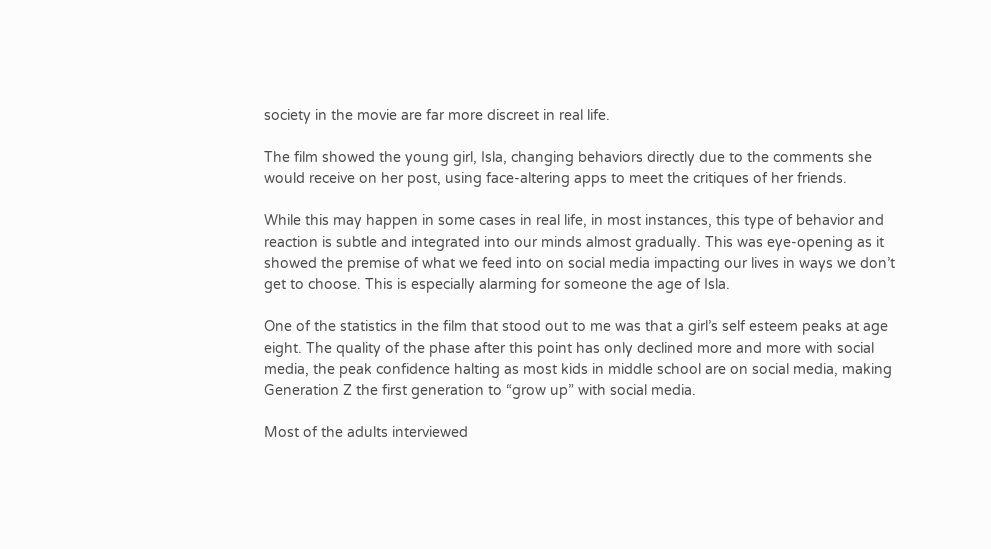society in the movie are far more discreet in real life.

The film showed the young girl, Isla, changing behaviors directly due to the comments she would receive on her post, using face-altering apps to meet the critiques of her friends.

While this may happen in some cases in real life, in most instances, this type of behavior and reaction is subtle and integrated into our minds almost gradually. This was eye-opening as it showed the premise of what we feed into on social media impacting our lives in ways we don’t get to choose. This is especially alarming for someone the age of Isla.

One of the statistics in the film that stood out to me was that a girl’s self esteem peaks at age eight. The quality of the phase after this point has only declined more and more with social media, the peak confidence halting as most kids in middle school are on social media, making Generation Z the first generation to “grow up” with social media.

Most of the adults interviewed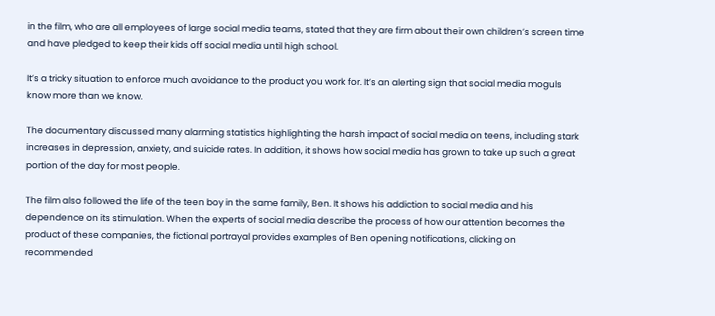in the film, who are all employees of large social media teams, stated that they are firm about their own children’s screen time and have pledged to keep their kids off social media until high school.

It’s a tricky situation to enforce much avoidance to the product you work for. It’s an alerting sign that social media moguls know more than we know.

The documentary discussed many alarming statistics highlighting the harsh impact of social media on teens, including stark increases in depression, anxiety, and suicide rates. In addition, it shows how social media has grown to take up such a great portion of the day for most people.

The film also followed the life of the teen boy in the same family, Ben. It shows his addiction to social media and his dependence on its stimulation. When the experts of social media describe the process of how our attention becomes the product of these companies, the fictional portrayal provides examples of Ben opening notifications, clicking on recommended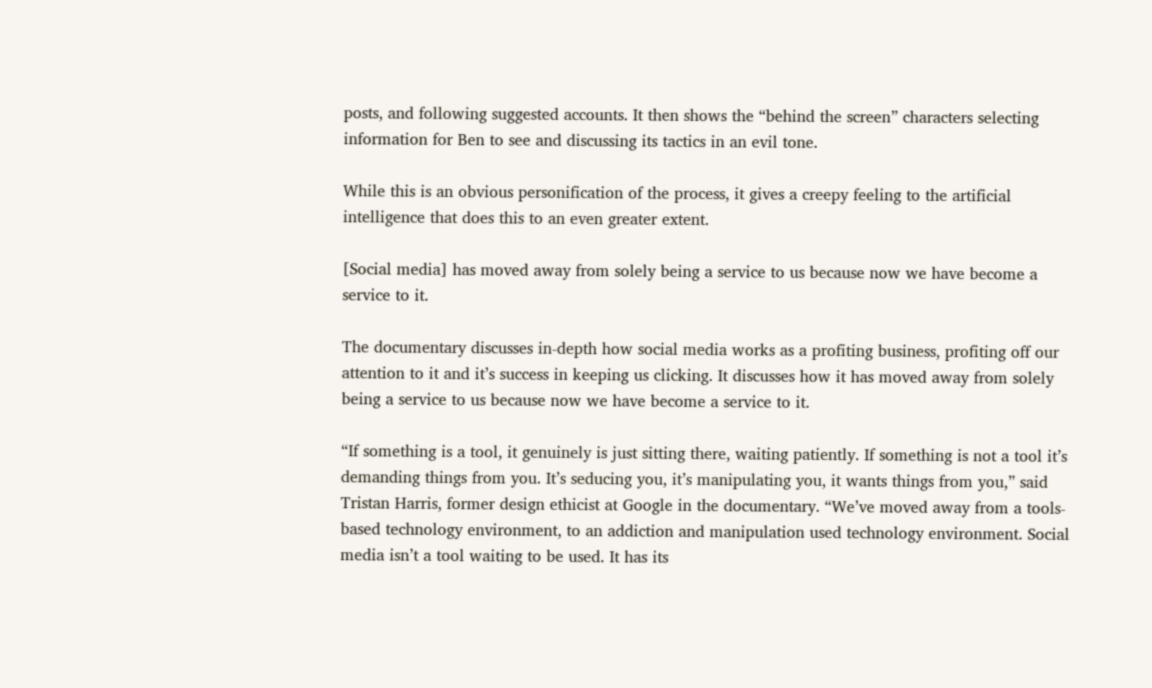posts, and following suggested accounts. It then shows the “behind the screen” characters selecting information for Ben to see and discussing its tactics in an evil tone.

While this is an obvious personification of the process, it gives a creepy feeling to the artificial intelligence that does this to an even greater extent.

[Social media] has moved away from solely being a service to us because now we have become a service to it.

The documentary discusses in-depth how social media works as a profiting business, profiting off our attention to it and it’s success in keeping us clicking. It discusses how it has moved away from solely being a service to us because now we have become a service to it.

“If something is a tool, it genuinely is just sitting there, waiting patiently. If something is not a tool it’s demanding things from you. It’s seducing you, it’s manipulating you, it wants things from you,” said Tristan Harris, former design ethicist at Google in the documentary. “We’ve moved away from a tools-based technology environment, to an addiction and manipulation used technology environment. Social media isn’t a tool waiting to be used. It has its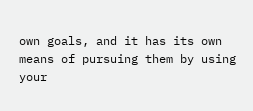own goals, and it has its own means of pursuing them by using your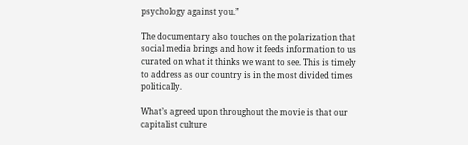psychology against you.”

The documentary also touches on the polarization that social media brings and how it feeds information to us curated on what it thinks we want to see. This is timely to address as our country is in the most divided times politically.

What’s agreed upon throughout the movie is that our capitalist culture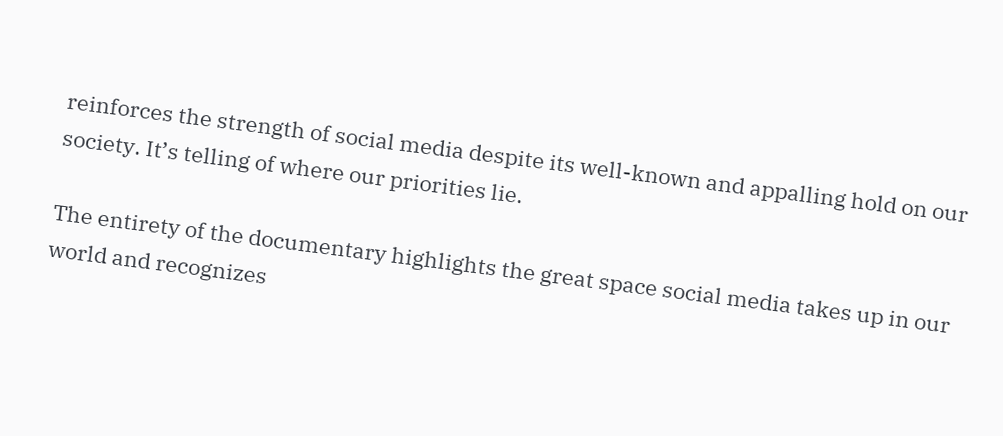reinforces the strength of social media despite its well-known and appalling hold on our society. It’s telling of where our priorities lie.

The entirety of the documentary highlights the great space social media takes up in our world and recognizes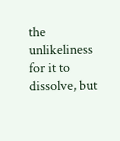the unlikeliness for it to dissolve, but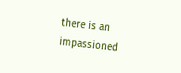there is an impassioned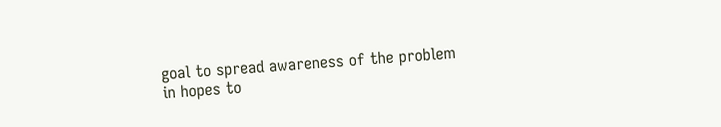goal to spread awareness of the problem in hopes to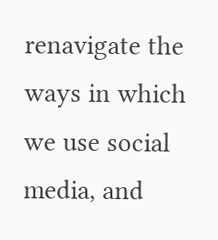renavigate the ways in which we use social media, and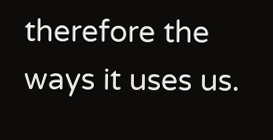therefore the ways it uses us.